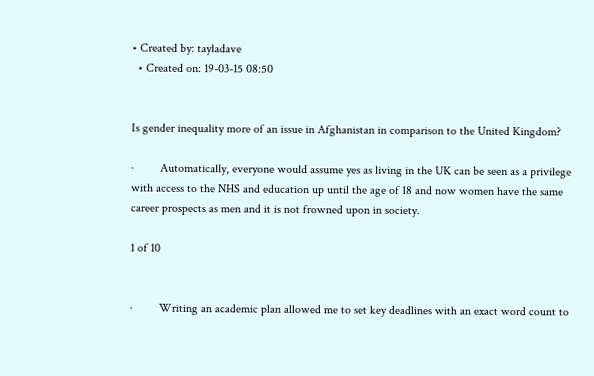• Created by: tayladave
  • Created on: 19-03-15 08:50


Is gender inequality more of an issue in Afghanistan in comparison to the United Kingdom?

·         Automatically, everyone would assume yes as living in the UK can be seen as a privilege with access to the NHS and education up until the age of 18 and now women have the same career prospects as men and it is not frowned upon in society.

1 of 10


·         Writing an academic plan allowed me to set key deadlines with an exact word count to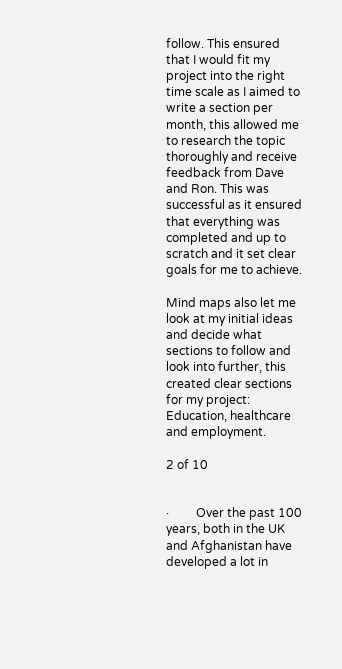follow. This ensured that I would fit my project into the right time scale as I aimed to write a section per month, this allowed me to research the topic thoroughly and receive feedback from Dave and Ron. This was successful as it ensured that everything was completed and up to scratch and it set clear goals for me to achieve.

Mind maps also let me look at my initial ideas and decide what sections to follow and look into further, this created clear sections for my project: Education, healthcare and employment.

2 of 10


·         Over the past 100 years, both in the UK and Afghanistan have developed a lot in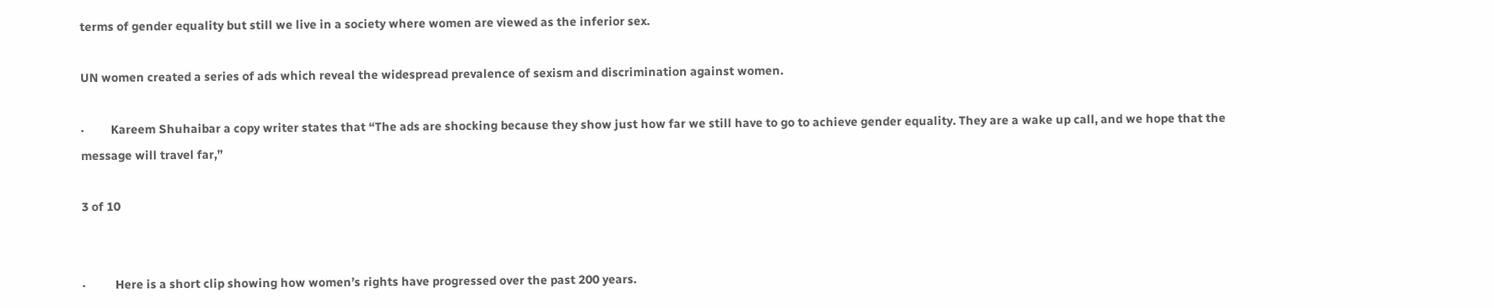terms of gender equality but still we live in a society where women are viewed as the inferior sex.

UN women created a series of ads which reveal the widespread prevalence of sexism and discrimination against women.

·         Kareem Shuhaibar a copy writer states that “The ads are shocking because they show just how far we still have to go to achieve gender equality. They are a wake up call, and we hope that the message will travel far,”

3 of 10


·          Here is a short clip showing how women’s rights have progressed over the past 200 years.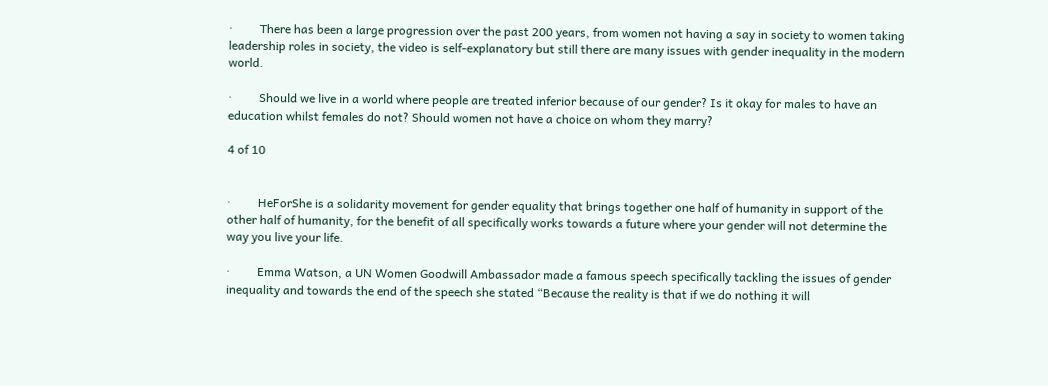·         There has been a large progression over the past 200 years, from women not having a say in society to women taking leadership roles in society, the video is self-explanatory but still there are many issues with gender inequality in the modern world.

·         Should we live in a world where people are treated inferior because of our gender? Is it okay for males to have an education whilst females do not? Should women not have a choice on whom they marry?

4 of 10


·         HeForShe is a solidarity movement for gender equality that brings together one half of humanity in support of the other half of humanity, for the benefit of all specifically works towards a future where your gender will not determine the way you live your life.

·         Emma Watson, a UN Women Goodwill Ambassador made a famous speech specifically tackling the issues of gender inequality and towards the end of the speech she stated “Because the reality is that if we do nothing it will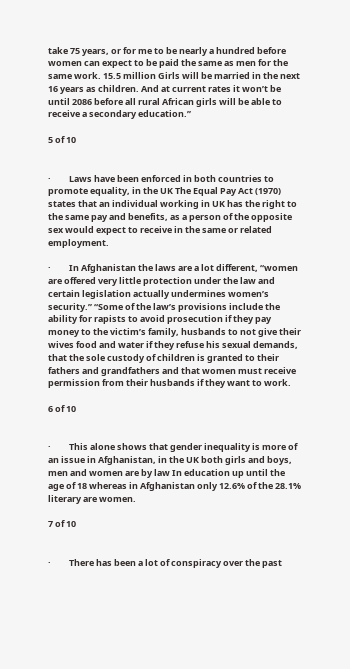take 75 years, or for me to be nearly a hundred before women can expect to be paid the same as men for the same work. 15.5 million Girls will be married in the next 16 years as children. And at current rates it won’t be until 2086 before all rural African girls will be able to receive a secondary education.”

5 of 10


·         Laws have been enforced in both countries to promote equality, in the UK The Equal Pay Act (1970) states that an individual working in UK has the right to the same pay and benefits, as a person of the opposite sex would expect to receive in the same or related employment.

·         In Afghanistan the laws are a lot different, “women are offered very little protection under the law and certain legislation actually undermines women’s security.” “Some of the law’s provisions include the ability for rapists to avoid prosecution if they pay money to the victim’s family, husbands to not give their wives food and water if they refuse his sexual demands, that the sole custody of children is granted to their fathers and grandfathers and that women must receive permission from their husbands if they want to work.

6 of 10


·         This alone shows that gender inequality is more of an issue in Afghanistan, in the UK both girls and boys, men and women are by law In education up until the age of 18 whereas in Afghanistan only 12.6% of the 28.1% literary are women.

7 of 10


·         There has been a lot of conspiracy over the past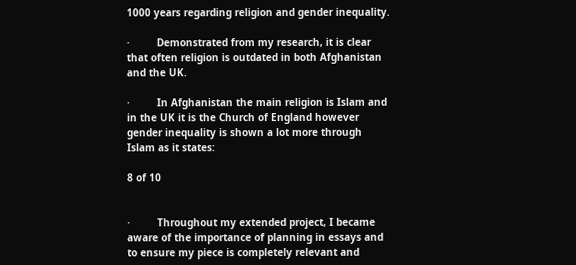1000 years regarding religion and gender inequality.

·         Demonstrated from my research, it is clear that often religion is outdated in both Afghanistan and the UK.

·         In Afghanistan the main religion is Islam and in the UK it is the Church of England however gender inequality is shown a lot more through Islam as it states:

8 of 10


·         Throughout my extended project, I became aware of the importance of planning in essays and to ensure my piece is completely relevant and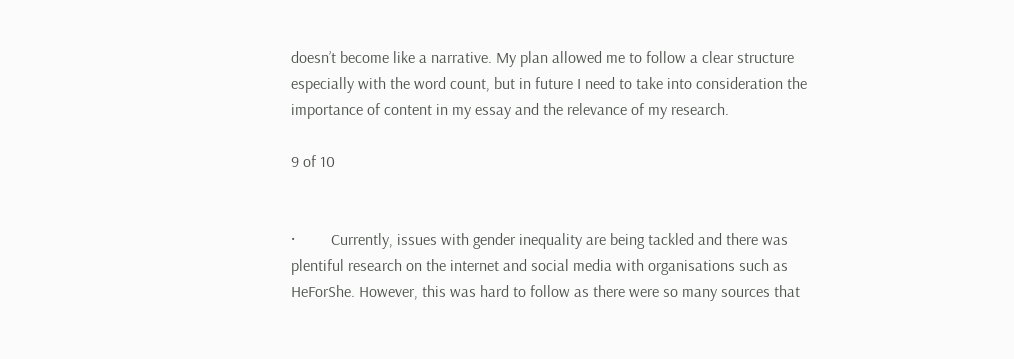doesn’t become like a narrative. My plan allowed me to follow a clear structure especially with the word count, but in future I need to take into consideration the importance of content in my essay and the relevance of my research.

9 of 10


·         Currently, issues with gender inequality are being tackled and there was plentiful research on the internet and social media with organisations such as HeForShe. However, this was hard to follow as there were so many sources that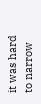it was hard to narrow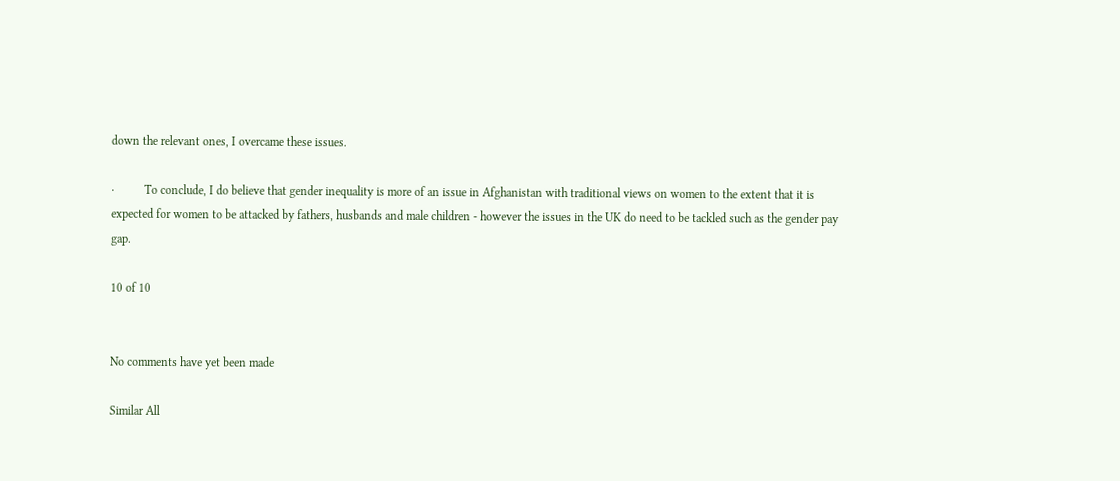down the relevant ones, I overcame these issues.

·          To conclude, I do believe that gender inequality is more of an issue in Afghanistan with traditional views on women to the extent that it is expected for women to be attacked by fathers, husbands and male children - however the issues in the UK do need to be tackled such as the gender pay gap.

10 of 10


No comments have yet been made

Similar All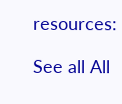resources:

See all All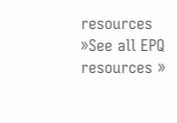resources »See all EPQ resources »